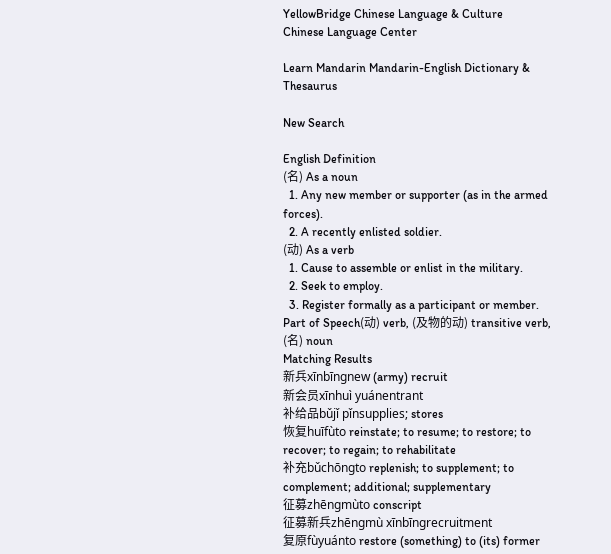YellowBridge Chinese Language & Culture
Chinese Language Center

Learn Mandarin Mandarin-English Dictionary & Thesaurus

New Search

English Definition
(名) As a noun
  1. Any new member or supporter (as in the armed forces).
  2. A recently enlisted soldier.
(动) As a verb
  1. Cause to assemble or enlist in the military.
  2. Seek to employ.
  3. Register formally as a participant or member.
Part of Speech(动) verb, (及物的动) transitive verb, (名) noun
Matching Results
新兵xīnbīngnew (army) recruit
新会员xīnhuì yuánentrant
补给品bǔjǐ pǐnsupplies; stores
恢复huīfùto reinstate; to resume; to restore; to recover; to regain; to rehabilitate
补充bǔchōngto replenish; to supplement; to complement; additional; supplementary
征募zhēngmùto conscript
征募新兵zhēngmù xīnbīngrecruitment
复原fùyuánto restore (something) to (its) former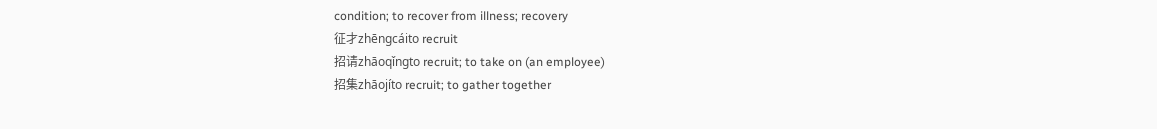condition; to recover from illness; recovery
征才zhēngcáito recruit
招请zhāoqǐngto recruit; to take on (an employee)
招集zhāojíto recruit; to gather together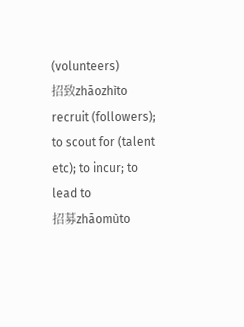(volunteers)
招致zhāozhìto recruit (followers); to scout for (talent etc); to incur; to lead to
招募zhāomùto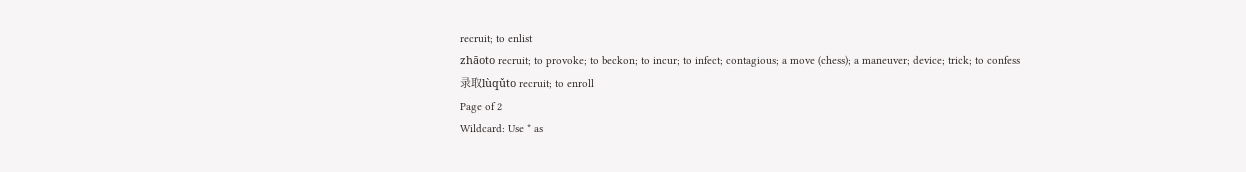recruit; to enlist
zhāoto recruit; to provoke; to beckon; to incur; to infect; contagious; a move (chess); a maneuver; device; trick; to confess
录取lùqǔto recruit; to enroll
Page of 2
Wildcard: Use * as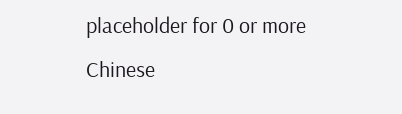placeholder for 0 or more
Chinese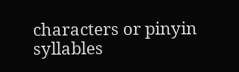characters or pinyin syllables